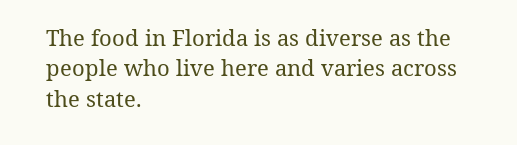The food in Florida is as diverse as the people who live here and varies across the state.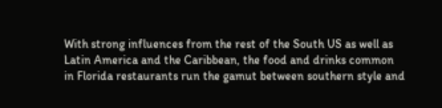With strong influences from the rest of the South US as well as Latin America and the Caribbean, the food and drinks common in Florida restaurants run the gamut between southern style and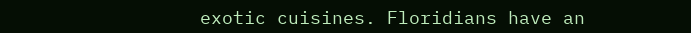exotic cuisines. Floridians have an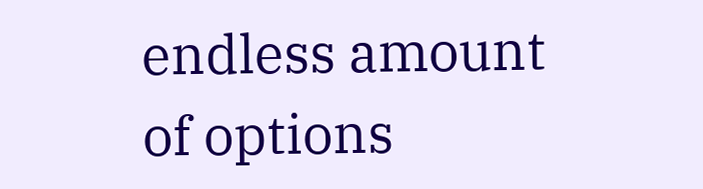endless amount of options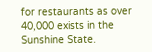for restaurants as over 40,000 exists in the Sunshine State.